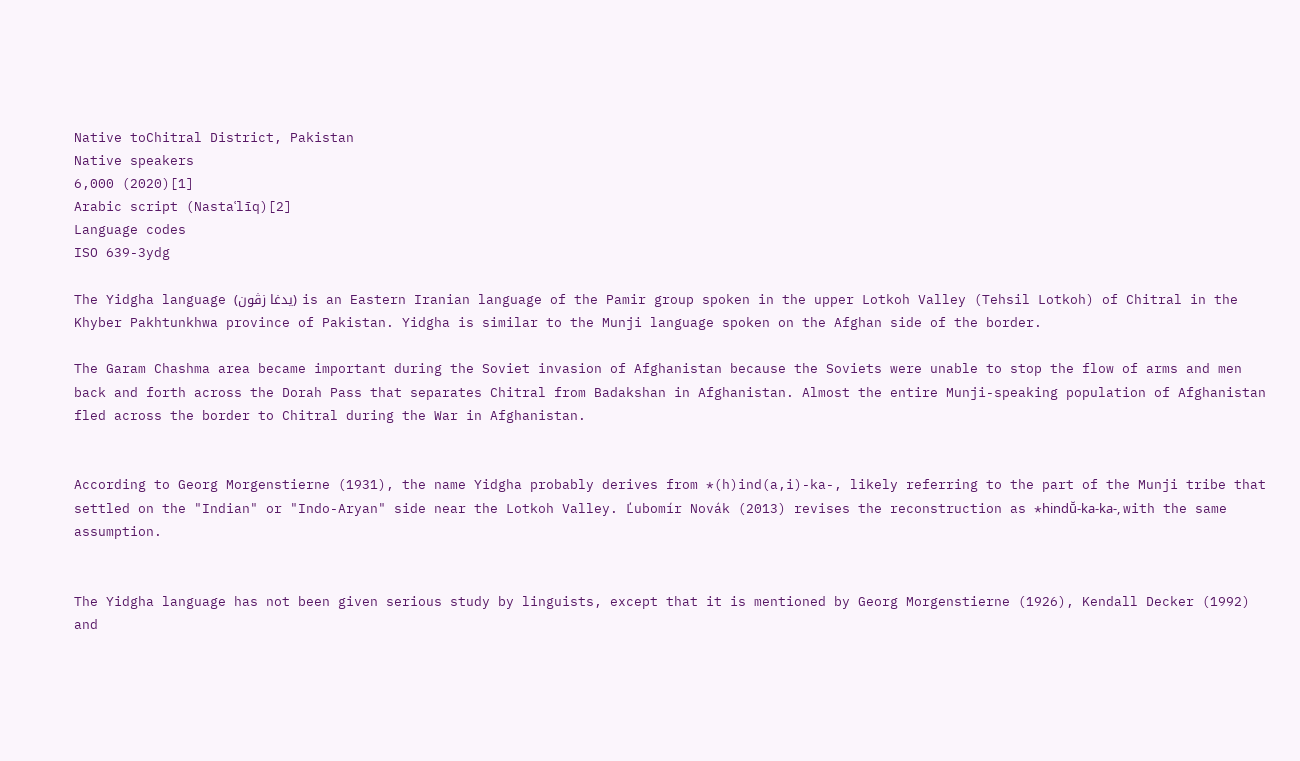Native toChitral District, Pakistan
Native speakers
6,000 (2020)[1]
Arabic script (Nastaʿlīq)[2]
Language codes
ISO 639-3ydg

The Yidgha language (یدغا زڤون) is an Eastern Iranian language of the Pamir group spoken in the upper Lotkoh Valley (Tehsil Lotkoh) of Chitral in the Khyber Pakhtunkhwa province of Pakistan. Yidgha is similar to the Munji language spoken on the Afghan side of the border.

The Garam Chashma area became important during the Soviet invasion of Afghanistan because the Soviets were unable to stop the flow of arms and men back and forth across the Dorah Pass that separates Chitral from Badakshan in Afghanistan. Almost the entire Munji-speaking population of Afghanistan fled across the border to Chitral during the War in Afghanistan.


According to Georg Morgenstierne (1931), the name Yidgha probably derives from *(h)ind(a,i)-ka-, likely referring to the part of the Munji tribe that settled on the "Indian" or "Indo-Aryan" side near the Lotkoh Valley. Ľubomír Novák (2013) revises the reconstruction as *hindū̆-ka-ka-, with the same assumption.


The Yidgha language has not been given serious study by linguists, except that it is mentioned by Georg Morgenstierne (1926), Kendall Decker (1992) and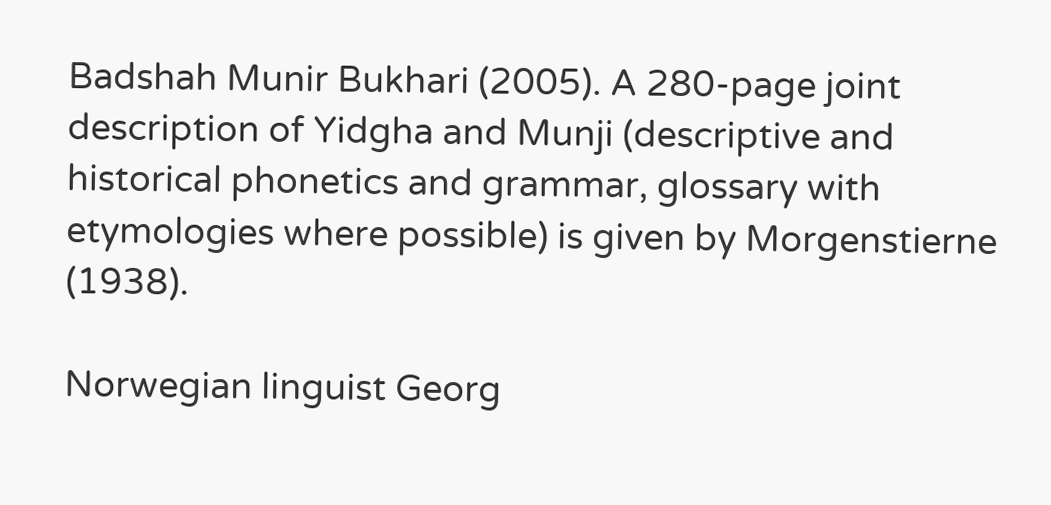Badshah Munir Bukhari (2005). A 280-page joint description of Yidgha and Munji (descriptive and historical phonetics and grammar, glossary with etymologies where possible) is given by Morgenstierne (1938).

Norwegian linguist Georg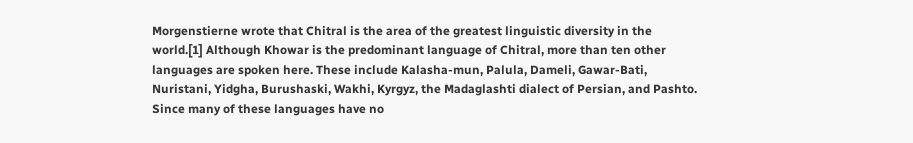Morgenstierne wrote that Chitral is the area of the greatest linguistic diversity in the world.[1] Although Khowar is the predominant language of Chitral, more than ten other languages are spoken here. These include Kalasha-mun, Palula, Dameli, Gawar-Bati, Nuristani, Yidgha, Burushaski, Wakhi, Kyrgyz, the Madaglashti dialect of Persian, and Pashto. Since many of these languages have no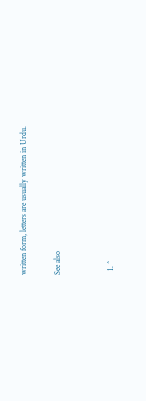written form, letters are usually written in Urdu.

See also


  1. ^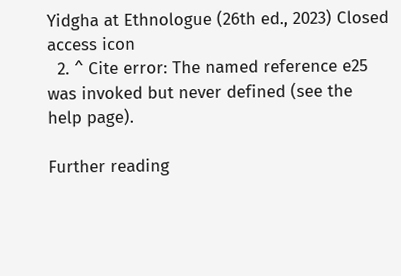Yidgha at Ethnologue (26th ed., 2023) Closed access icon
  2. ^ Cite error: The named reference e25 was invoked but never defined (see the help page).

Further reading